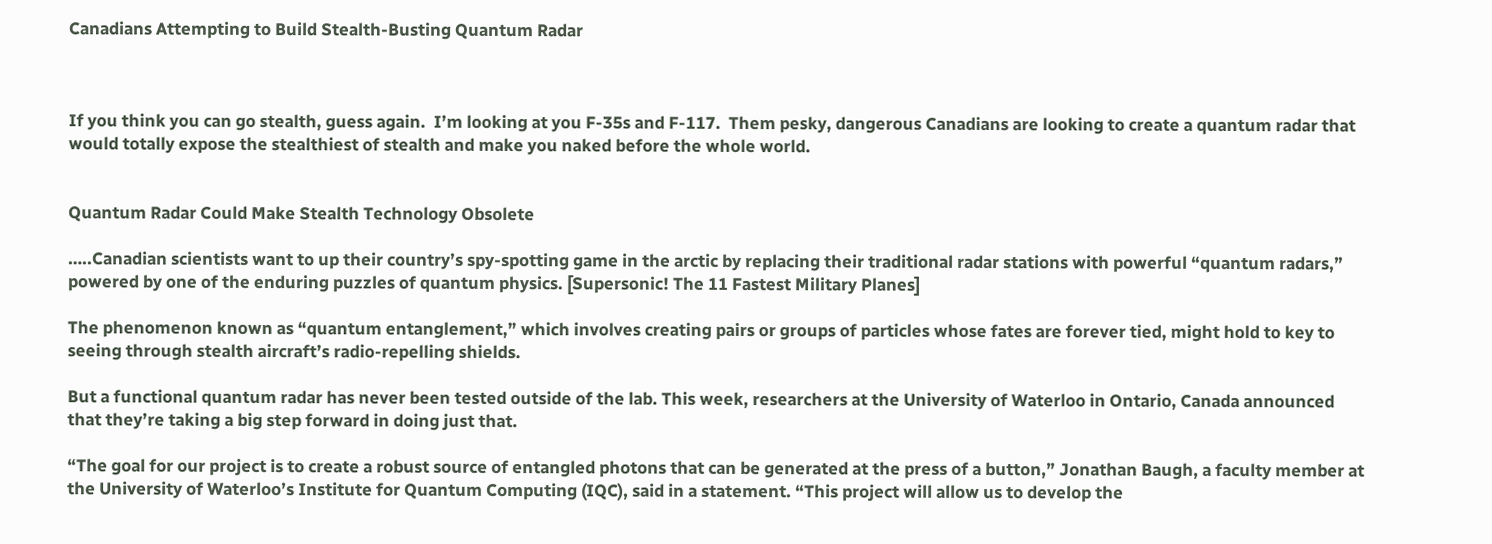Canadians Attempting to Build Stealth-Busting Quantum Radar



If you think you can go stealth, guess again.  I’m looking at you F-35s and F-117.  Them pesky, dangerous Canadians are looking to create a quantum radar that would totally expose the stealthiest of stealth and make you naked before the whole world.


Quantum Radar Could Make Stealth Technology Obsolete

…..Canadian scientists want to up their country’s spy-spotting game in the arctic by replacing their traditional radar stations with powerful “quantum radars,” powered by one of the enduring puzzles of quantum physics. [Supersonic! The 11 Fastest Military Planes]

The phenomenon known as “quantum entanglement,” which involves creating pairs or groups of particles whose fates are forever tied, might hold to key to seeing through stealth aircraft’s radio-repelling shields.

But a functional quantum radar has never been tested outside of the lab. This week, researchers at the University of Waterloo in Ontario, Canada announced that they’re taking a big step forward in doing just that.

“The goal for our project is to create a robust source of entangled photons that can be generated at the press of a button,” Jonathan Baugh, a faculty member at the University of Waterloo’s Institute for Quantum Computing (IQC), said in a statement. “This project will allow us to develop the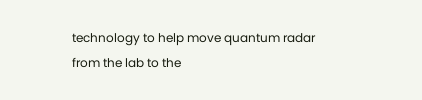technology to help move quantum radar from the lab to the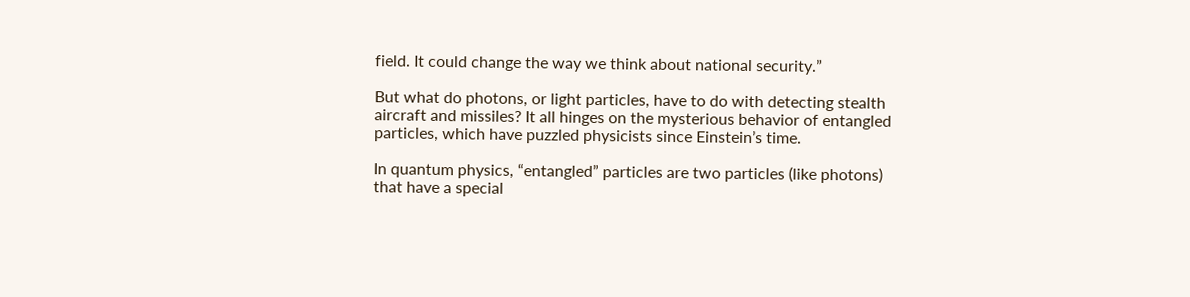field. It could change the way we think about national security.”

But what do photons, or light particles, have to do with detecting stealth aircraft and missiles? It all hinges on the mysterious behavior of entangled particles, which have puzzled physicists since Einstein’s time.

In quantum physics, “entangled” particles are two particles (like photons) that have a special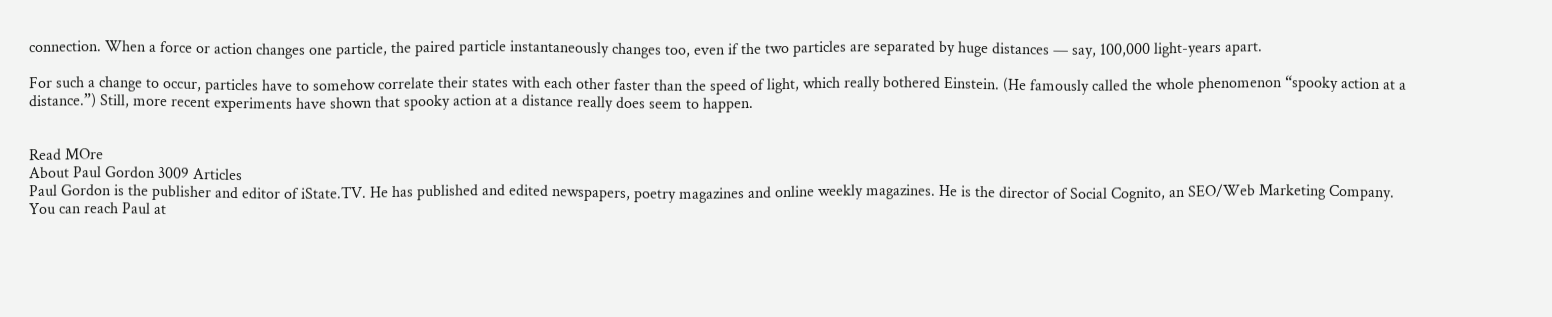connection. When a force or action changes one particle, the paired particle instantaneously changes too, even if the two particles are separated by huge distances — say, 100,000 light-years apart.

For such a change to occur, particles have to somehow correlate their states with each other faster than the speed of light, which really bothered Einstein. (He famously called the whole phenomenon “spooky action at a distance.”) Still, more recent experiments have shown that spooky action at a distance really does seem to happen.


Read MOre
About Paul Gordon 3009 Articles
Paul Gordon is the publisher and editor of iState.TV. He has published and edited newspapers, poetry magazines and online weekly magazines. He is the director of Social Cognito, an SEO/Web Marketing Company. You can reach Paul at